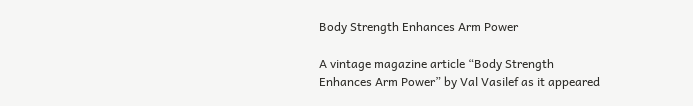Body Strength Enhances Arm Power

A vintage magazine article “Body Strength Enhances Arm Power” by Val Vasilef as it appeared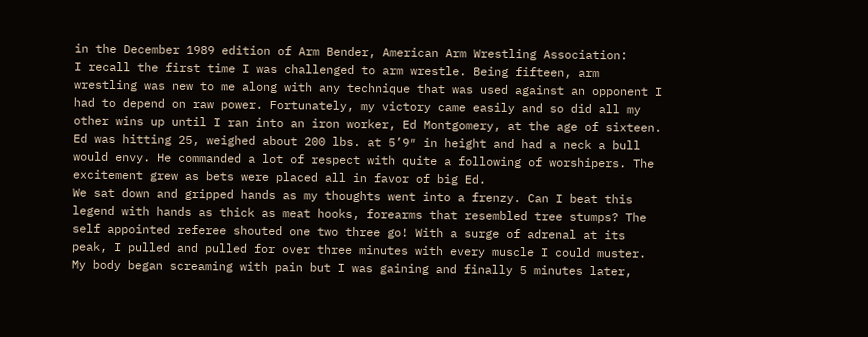in the December 1989 edition of Arm Bender, American Arm Wrestling Association:
I recall the first time I was challenged to arm wrestle. Being fifteen, arm wrestling was new to me along with any technique that was used against an opponent I had to depend on raw power. Fortunately, my victory came easily and so did all my other wins up until I ran into an iron worker, Ed Montgomery, at the age of sixteen. Ed was hitting 25, weighed about 200 lbs. at 5’9″ in height and had a neck a bull would envy. He commanded a lot of respect with quite a following of worshipers. The excitement grew as bets were placed all in favor of big Ed.
We sat down and gripped hands as my thoughts went into a frenzy. Can I beat this legend with hands as thick as meat hooks, forearms that resembled tree stumps? The self appointed referee shouted one two three go! With a surge of adrenal at its peak, I pulled and pulled for over three minutes with every muscle I could muster. My body began screaming with pain but I was gaining and finally 5 minutes later,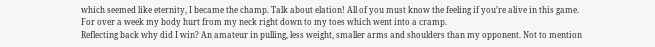which seemed like eternity, I became the champ. Talk about elation! All of you must know the feeling if you’re alive in this game.
For over a week my body hurt from my neck right down to my toes which went into a cramp.
Reflecting back why did I win? An amateur in pulling, less weight, smaller arms and shoulders than my opponent. Not to mention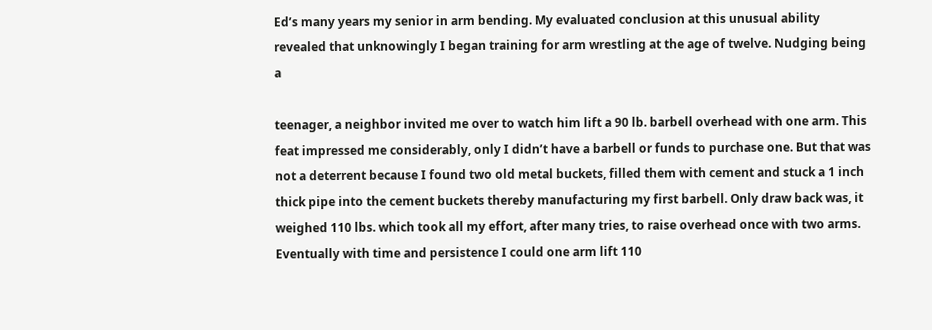Ed’s many years my senior in arm bending. My evaluated conclusion at this unusual ability revealed that unknowingly I began training for arm wrestling at the age of twelve. Nudging being a

teenager, a neighbor invited me over to watch him lift a 90 lb. barbell overhead with one arm. This feat impressed me considerably, only I didn’t have a barbell or funds to purchase one. But that was not a deterrent because I found two old metal buckets, filled them with cement and stuck a 1 inch thick pipe into the cement buckets thereby manufacturing my first barbell. Only draw back was, it weighed 110 lbs. which took all my effort, after many tries, to raise overhead once with two arms. Eventually with time and persistence I could one arm lift 110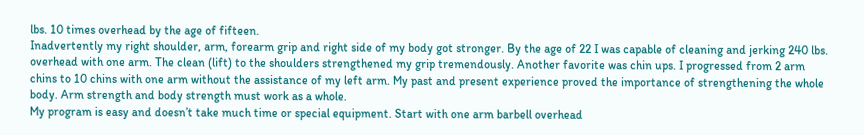lbs. 10 times overhead by the age of fifteen.
Inadvertently my right shoulder, arm, forearm grip and right side of my body got stronger. By the age of 22 I was capable of cleaning and jerking 240 lbs. overhead with one arm. The clean (lift) to the shoulders strengthened my grip tremendously. Another favorite was chin ups. I progressed from 2 arm chins to 10 chins with one arm without the assistance of my left arm. My past and present experience proved the importance of strengthening the whole body. Arm strength and body strength must work as a whole.
My program is easy and doesn’t take much time or special equipment. Start with one arm barbell overhead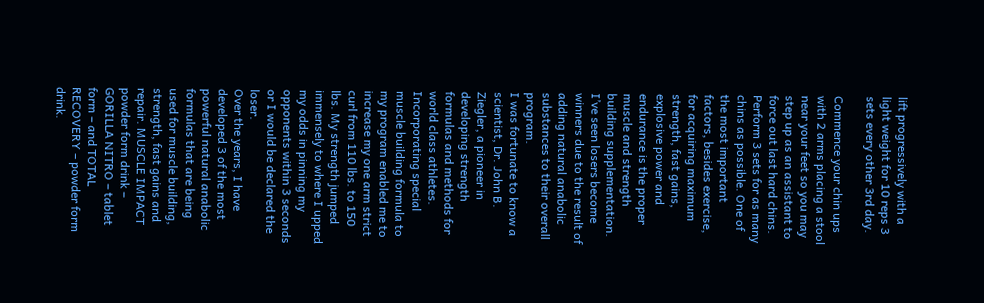lift progressively with a light weight for 10 reps 3 sets every other 3rd day.

Commence your chin ups with 2 arms placing a stool near your feet so you may step up as an assistant to force out last hard chins. Perform 3 sets for as many chins as possible. One of the most important factors, besides exercise, for acquiring maximum strength, fast gains, explosive power and endurance is the proper muscle and strength building supplementation.
I’ve seen losers become winners due to the result of adding natural anabolic substances to their overall program.
I was fortunate to know a scientist, Dr. John B. Ziegler, a pioneer in developing strength formulas and methods for world class athletes. Incorporating special muscle building formula to my program enabled me to increase my one arm strict curl from 110 lbs. to 150 lbs. My strength jumped immensely to where I upped my odds in pinning my opponents within 3 seconds or I would be declared the loser.
Over the years, I have developed 3 of the most powerful natural anabolic formulas that are being used for muscle building, strength, fast gains and repair. MUSCLE IMPACT powder form drink – GORILLA NITRO – tablet form – and TOTAL RECOVERY – powder form drink.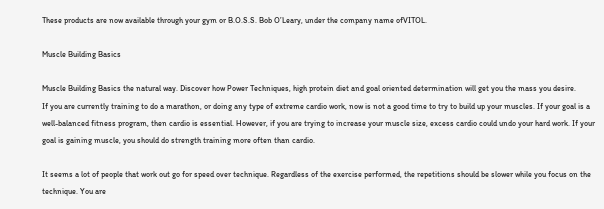These products are now available through your gym or B.O.S.S. Bob O’Leary, under the company name ofVITOL.

Muscle Building Basics

Muscle Building Basics the natural way. Discover how Power Techniques, high protein diet and goal oriented determination will get you the mass you desire.
If you are currently training to do a marathon, or doing any type of extreme cardio work, now is not a good time to try to build up your muscles. If your goal is a well-balanced fitness program, then cardio is essential. However, if you are trying to increase your muscle size, excess cardio could undo your hard work. If your goal is gaining muscle, you should do strength training more often than cardio.

It seems a lot of people that work out go for speed over technique. Regardless of the exercise performed, the repetitions should be slower while you focus on the technique. You are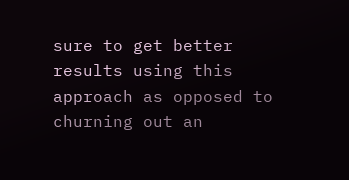sure to get better results using this approach as opposed to churning out an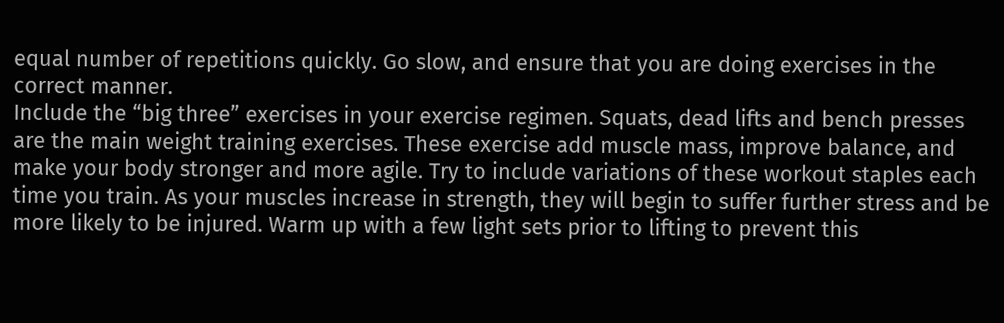equal number of repetitions quickly. Go slow, and ensure that you are doing exercises in the correct manner.
Include the “big three” exercises in your exercise regimen. Squats, dead lifts and bench presses are the main weight training exercises. These exercise add muscle mass, improve balance, and make your body stronger and more agile. Try to include variations of these workout staples each time you train. As your muscles increase in strength, they will begin to suffer further stress and be more likely to be injured. Warm up with a few light sets prior to lifting to prevent this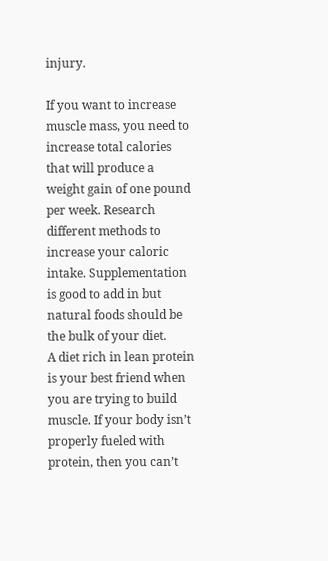injury.

If you want to increase muscle mass, you need to increase total calories that will produce a weight gain of one pound per week. Research different methods to increase your caloric intake. Supplementation is good to add in but natural foods should be the bulk of your diet.
A diet rich in lean protein is your best friend when you are trying to build muscle. If your body isn’t properly fueled with protein, then you can’t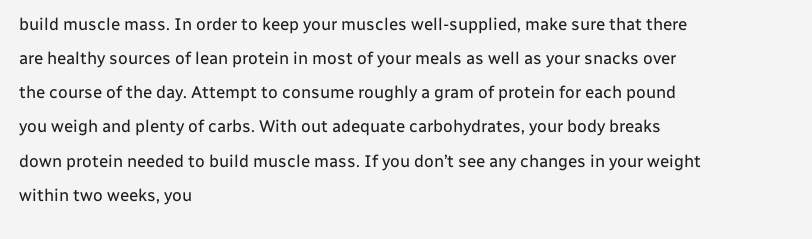build muscle mass. In order to keep your muscles well-supplied, make sure that there are healthy sources of lean protein in most of your meals as well as your snacks over the course of the day. Attempt to consume roughly a gram of protein for each pound you weigh and plenty of carbs. With out adequate carbohydrates, your body breaks down protein needed to build muscle mass. If you don’t see any changes in your weight within two weeks, you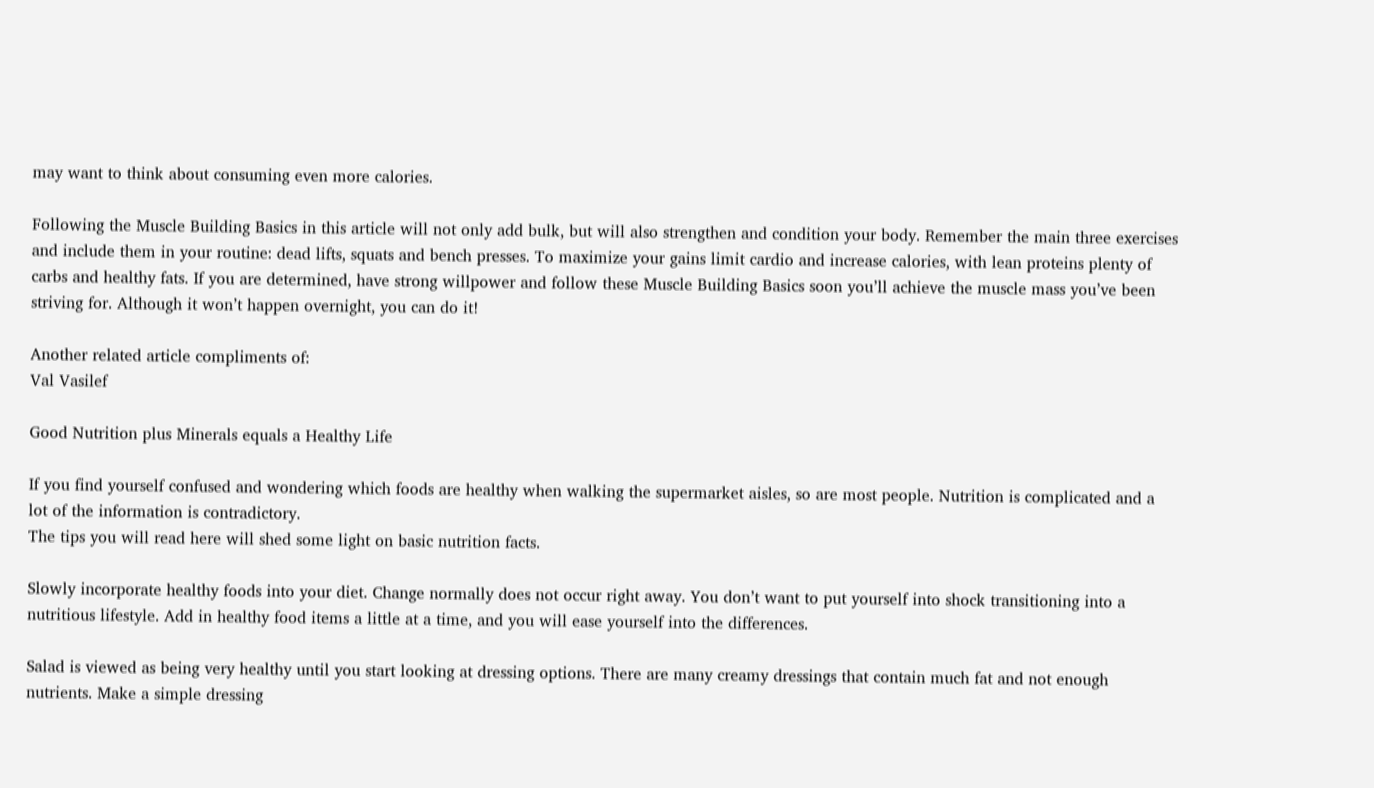may want to think about consuming even more calories.

Following the Muscle Building Basics in this article will not only add bulk, but will also strengthen and condition your body. Remember the main three exercises and include them in your routine: dead lifts, squats and bench presses. To maximize your gains limit cardio and increase calories, with lean proteins plenty of carbs and healthy fats. If you are determined, have strong willpower and follow these Muscle Building Basics soon you’ll achieve the muscle mass you’ve been striving for. Although it won’t happen overnight, you can do it!

Another related article compliments of:
Val Vasilef

Good Nutrition plus Minerals equals a Healthy Life

If you find yourself confused and wondering which foods are healthy when walking the supermarket aisles, so are most people. Nutrition is complicated and a lot of the information is contradictory.
The tips you will read here will shed some light on basic nutrition facts.

Slowly incorporate healthy foods into your diet. Change normally does not occur right away. You don’t want to put yourself into shock transitioning into a nutritious lifestyle. Add in healthy food items a little at a time, and you will ease yourself into the differences.

Salad is viewed as being very healthy until you start looking at dressing options. There are many creamy dressings that contain much fat and not enough nutrients. Make a simple dressing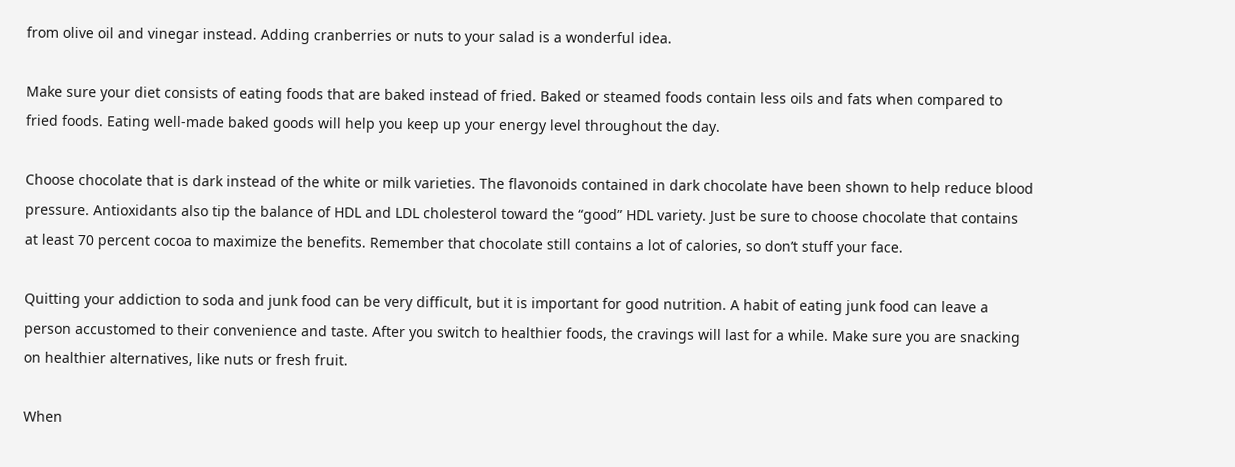from olive oil and vinegar instead. Adding cranberries or nuts to your salad is a wonderful idea.

Make sure your diet consists of eating foods that are baked instead of fried. Baked or steamed foods contain less oils and fats when compared to fried foods. Eating well-made baked goods will help you keep up your energy level throughout the day.

Choose chocolate that is dark instead of the white or milk varieties. The flavonoids contained in dark chocolate have been shown to help reduce blood pressure. Antioxidants also tip the balance of HDL and LDL cholesterol toward the “good” HDL variety. Just be sure to choose chocolate that contains at least 70 percent cocoa to maximize the benefits. Remember that chocolate still contains a lot of calories, so don’t stuff your face.

Quitting your addiction to soda and junk food can be very difficult, but it is important for good nutrition. A habit of eating junk food can leave a person accustomed to their convenience and taste. After you switch to healthier foods, the cravings will last for a while. Make sure you are snacking on healthier alternatives, like nuts or fresh fruit.

When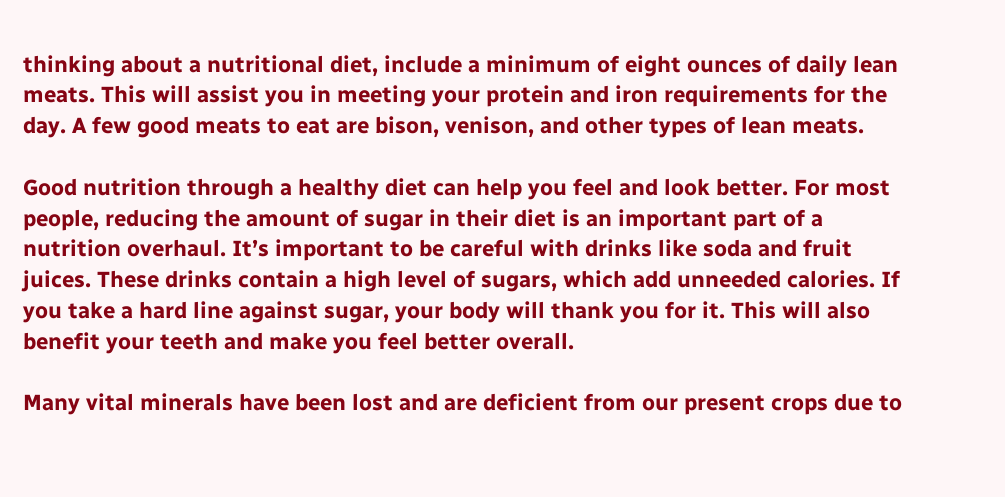thinking about a nutritional diet, include a minimum of eight ounces of daily lean meats. This will assist you in meeting your protein and iron requirements for the day. A few good meats to eat are bison, venison, and other types of lean meats.

Good nutrition through a healthy diet can help you feel and look better. For most people, reducing the amount of sugar in their diet is an important part of a nutrition overhaul. It’s important to be careful with drinks like soda and fruit juices. These drinks contain a high level of sugars, which add unneeded calories. If you take a hard line against sugar, your body will thank you for it. This will also benefit your teeth and make you feel better overall.

Many vital minerals have been lost and are deficient from our present crops due to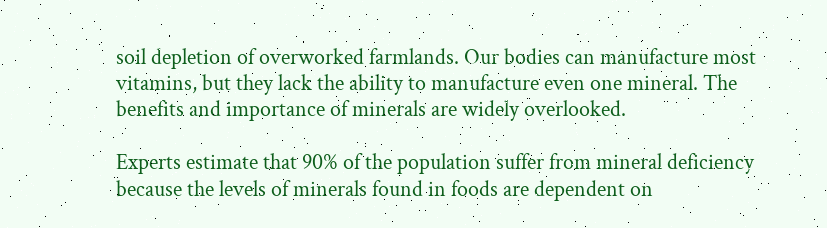soil depletion of overworked farmlands. Our bodies can manufacture most vitamins, but they lack the ability to manufacture even one mineral. The benefits and importance of minerals are widely overlooked.

Experts estimate that 90% of the population suffer from mineral deficiency because the levels of minerals found in foods are dependent on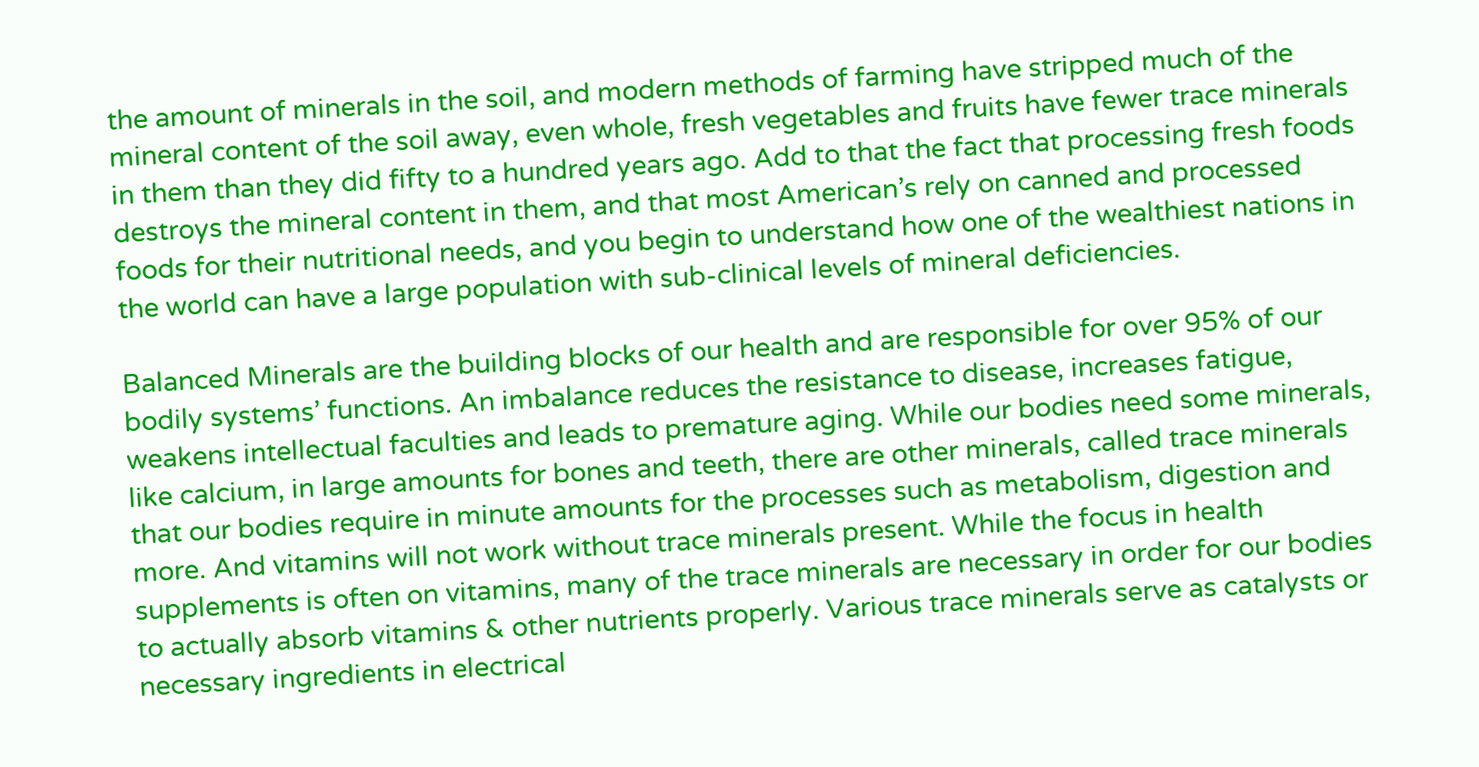the amount of minerals in the soil, and modern methods of farming have stripped much of the mineral content of the soil away, even whole, fresh vegetables and fruits have fewer trace minerals in them than they did fifty to a hundred years ago. Add to that the fact that processing fresh foods destroys the mineral content in them, and that most American’s rely on canned and processed foods for their nutritional needs, and you begin to understand how one of the wealthiest nations in the world can have a large population with sub-clinical levels of mineral deficiencies.

Balanced Minerals are the building blocks of our health and are responsible for over 95% of our bodily systems’ functions. An imbalance reduces the resistance to disease, increases fatigue, weakens intellectual faculties and leads to premature aging. While our bodies need some minerals, like calcium, in large amounts for bones and teeth, there are other minerals, called trace minerals that our bodies require in minute amounts for the processes such as metabolism, digestion and more. And vitamins will not work without trace minerals present. While the focus in health supplements is often on vitamins, many of the trace minerals are necessary in order for our bodies to actually absorb vitamins & other nutrients properly. Various trace minerals serve as catalysts or necessary ingredients in electrical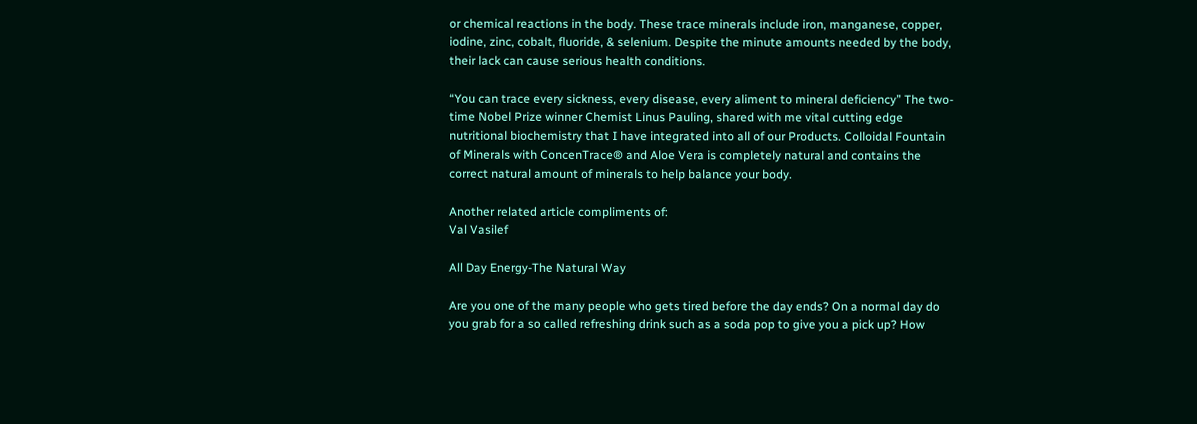or chemical reactions in the body. These trace minerals include iron, manganese, copper, iodine, zinc, cobalt, fluoride, & selenium. Despite the minute amounts needed by the body, their lack can cause serious health conditions.

“You can trace every sickness, every disease, every aliment to mineral deficiency” The two-time Nobel Prize winner Chemist Linus Pauling, shared with me vital cutting edge nutritional biochemistry that I have integrated into all of our Products. Colloidal Fountain of Minerals with ConcenTrace® and Aloe Vera is completely natural and contains the correct natural amount of minerals to help balance your body.

Another related article compliments of:
Val Vasilef

All Day Energy-The Natural Way

Are you one of the many people who gets tired before the day ends? On a normal day do you grab for a so called refreshing drink such as a soda pop to give you a pick up? How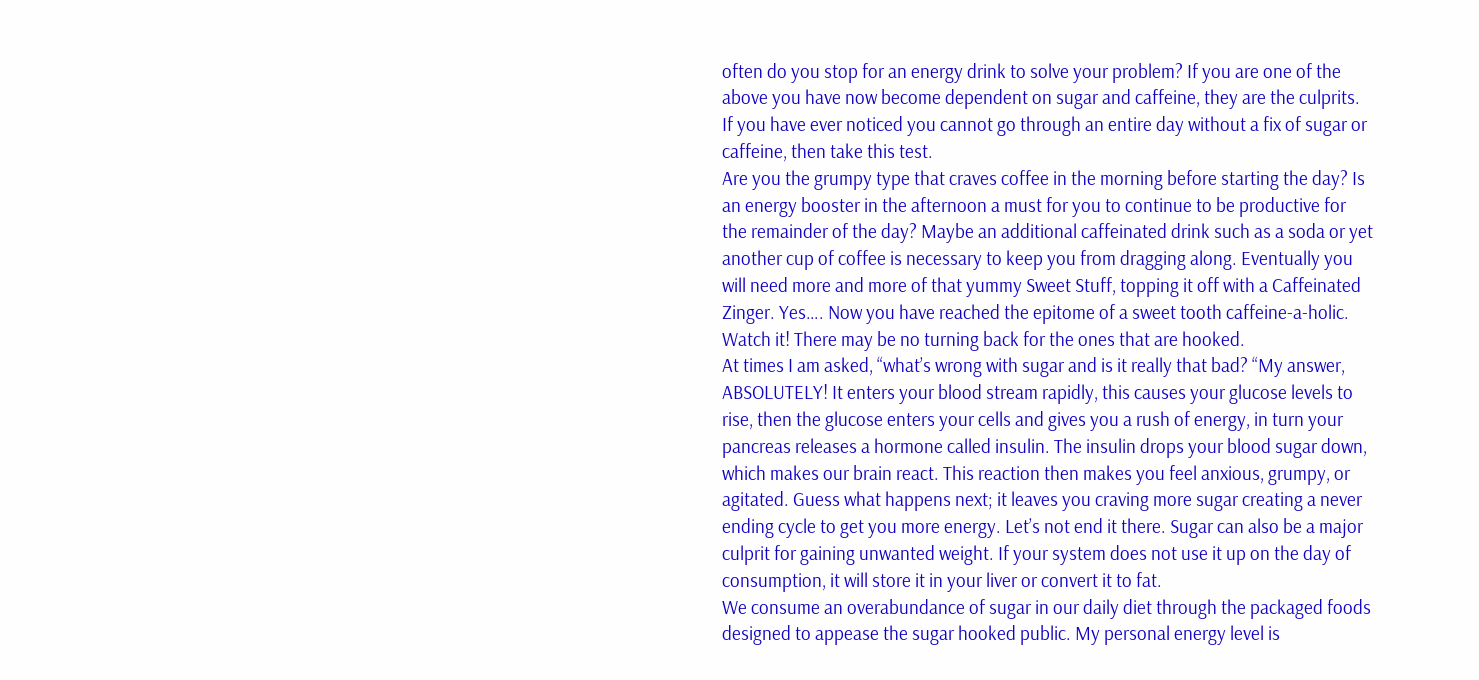often do you stop for an energy drink to solve your problem? If you are one of the above you have now become dependent on sugar and caffeine, they are the culprits. If you have ever noticed you cannot go through an entire day without a fix of sugar or caffeine, then take this test.
Are you the grumpy type that craves coffee in the morning before starting the day? Is an energy booster in the afternoon a must for you to continue to be productive for the remainder of the day? Maybe an additional caffeinated drink such as a soda or yet another cup of coffee is necessary to keep you from dragging along. Eventually you will need more and more of that yummy Sweet Stuff, topping it off with a Caffeinated Zinger. Yes…. Now you have reached the epitome of a sweet tooth caffeine-a-holic. Watch it! There may be no turning back for the ones that are hooked.
At times I am asked, “what’s wrong with sugar and is it really that bad? “My answer, ABSOLUTELY! It enters your blood stream rapidly, this causes your glucose levels to rise, then the glucose enters your cells and gives you a rush of energy, in turn your pancreas releases a hormone called insulin. The insulin drops your blood sugar down, which makes our brain react. This reaction then makes you feel anxious, grumpy, or agitated. Guess what happens next; it leaves you craving more sugar creating a never ending cycle to get you more energy. Let’s not end it there. Sugar can also be a major culprit for gaining unwanted weight. If your system does not use it up on the day of consumption, it will store it in your liver or convert it to fat.
We consume an overabundance of sugar in our daily diet through the packaged foods designed to appease the sugar hooked public. My personal energy level is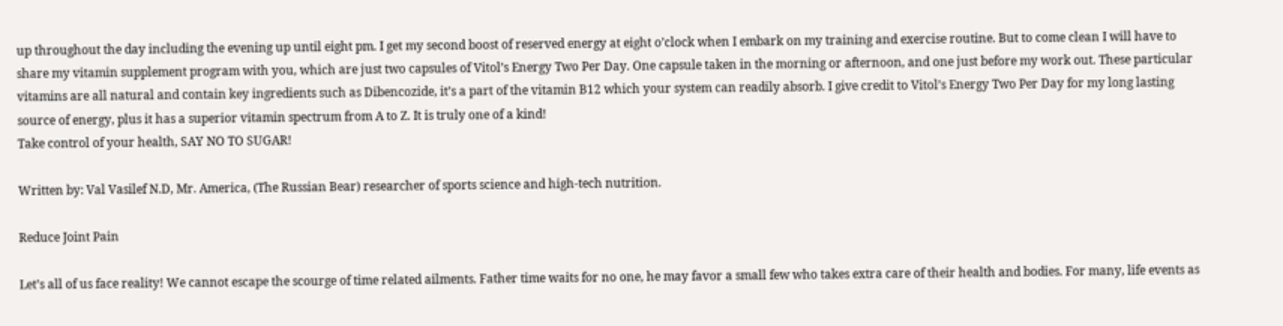up throughout the day including the evening up until eight pm. I get my second boost of reserved energy at eight o’clock when I embark on my training and exercise routine. But to come clean I will have to share my vitamin supplement program with you, which are just two capsules of Vitol’s Energy Two Per Day. One capsule taken in the morning or afternoon, and one just before my work out. These particular vitamins are all natural and contain key ingredients such as Dibencozide, it’s a part of the vitamin B12 which your system can readily absorb. I give credit to Vitol’s Energy Two Per Day for my long lasting source of energy, plus it has a superior vitamin spectrum from A to Z. It is truly one of a kind!
Take control of your health, SAY NO TO SUGAR!

Written by: Val Vasilef N.D, Mr. America, (The Russian Bear) researcher of sports science and high-tech nutrition.

Reduce Joint Pain

Let’s all of us face reality! We cannot escape the scourge of time related ailments. Father time waits for no one, he may favor a small few who takes extra care of their health and bodies. For many, life events as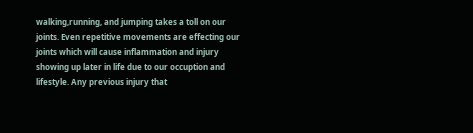walking,running, and jumping takes a toll on our joints. Even repetitive movements are effecting our joints which will cause inflammation and injury showing up later in life due to our occuption and lifestyle. Any previous injury that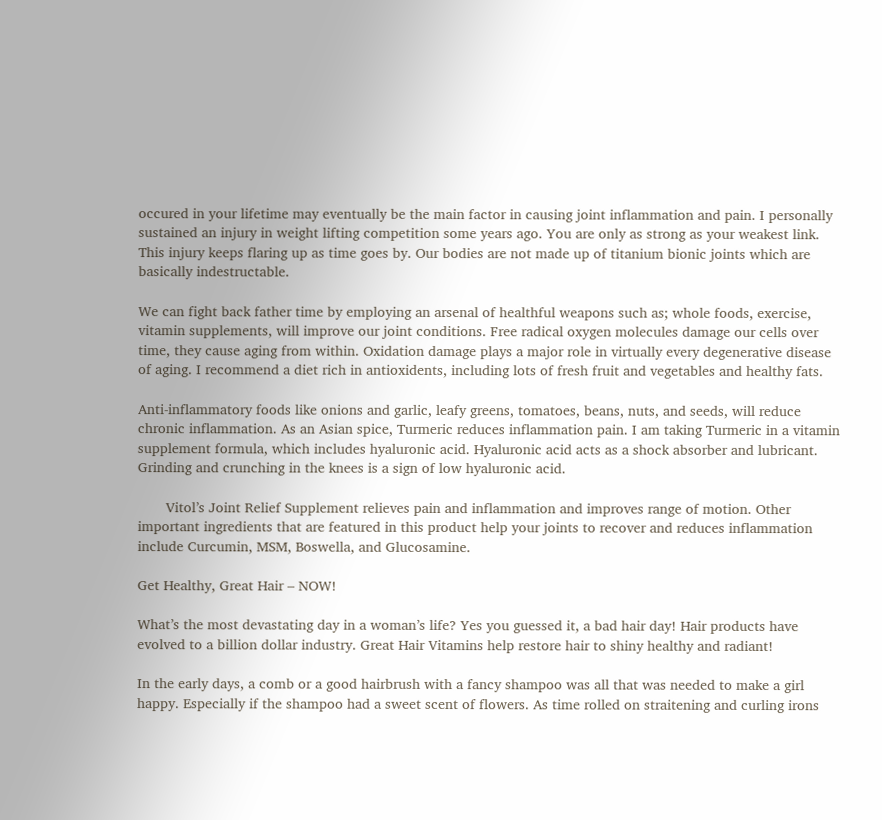occured in your lifetime may eventually be the main factor in causing joint inflammation and pain. I personally sustained an injury in weight lifting competition some years ago. You are only as strong as your weakest link. This injury keeps flaring up as time goes by. Our bodies are not made up of titanium bionic joints which are basically indestructable.

We can fight back father time by employing an arsenal of healthful weapons such as; whole foods, exercise, vitamin supplements, will improve our joint conditions. Free radical oxygen molecules damage our cells over time, they cause aging from within. Oxidation damage plays a major role in virtually every degenerative disease of aging. I recommend a diet rich in antioxidents, including lots of fresh fruit and vegetables and healthy fats.

Anti-inflammatory foods like onions and garlic, leafy greens, tomatoes, beans, nuts, and seeds, will reduce chronic inflammation. As an Asian spice, Turmeric reduces inflammation pain. I am taking Turmeric in a vitamin supplement formula, which includes hyaluronic acid. Hyaluronic acid acts as a shock absorber and lubricant. Grinding and crunching in the knees is a sign of low hyaluronic acid.

       Vitol’s Joint Relief Supplement relieves pain and inflammation and improves range of motion. Other important ingredients that are featured in this product help your joints to recover and reduces inflammation include Curcumin, MSM, Boswella, and Glucosamine.

Get Healthy, Great Hair – NOW!

What’s the most devastating day in a woman’s life? Yes you guessed it, a bad hair day! Hair products have evolved to a billion dollar industry. Great Hair Vitamins help restore hair to shiny healthy and radiant!

In the early days, a comb or a good hairbrush with a fancy shampoo was all that was needed to make a girl happy. Especially if the shampoo had a sweet scent of flowers. As time rolled on straitening and curling irons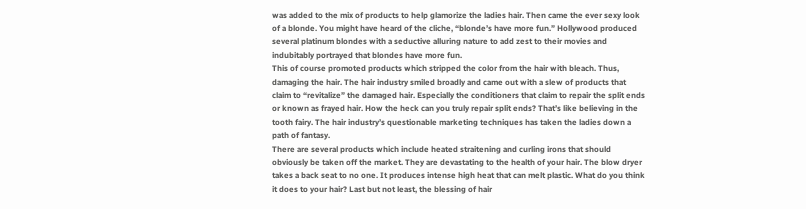was added to the mix of products to help glamorize the ladies hair. Then came the ever sexy look of a blonde. You might have heard of the cliche, “blonde’s have more fun.” Hollywood produced several platinum blondes with a seductive alluring nature to add zest to their movies and indubitably portrayed that blondes have more fun.
This of course promoted products which stripped the color from the hair with bleach. Thus, damaging the hair. The hair industry smiled broadly and came out with a slew of products that claim to “revitalize” the damaged hair. Especially the conditioners that claim to repair the split ends or known as frayed hair. How the heck can you truly repair split ends? That’s like believing in the tooth fairy. The hair industry’s questionable marketing techniques has taken the ladies down a path of fantasy.
There are several products which include heated straitening and curling irons that should obviously be taken off the market. They are devastating to the health of your hair. The blow dryer takes a back seat to no one. It produces intense high heat that can melt plastic. What do you think it does to your hair? Last but not least, the blessing of hair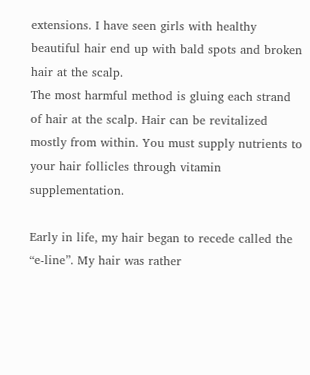extensions. I have seen girls with healthy beautiful hair end up with bald spots and broken hair at the scalp.
The most harmful method is gluing each strand of hair at the scalp. Hair can be revitalized mostly from within. You must supply nutrients to your hair follicles through vitamin supplementation.

Early in life, my hair began to recede called the “e-line”. My hair was rather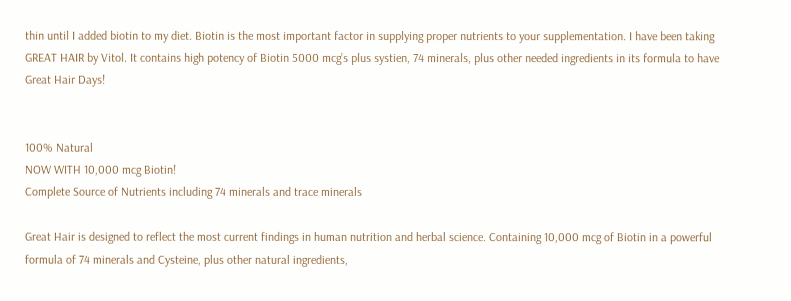thin until I added biotin to my diet. Biotin is the most important factor in supplying proper nutrients to your supplementation. I have been taking GREAT HAIR by Vitol. It contains high potency of Biotin 5000 mcg’s plus systien, 74 minerals, plus other needed ingredients in its formula to have Great Hair Days!


100% Natural
NOW WITH 10,000 mcg Biotin!
Complete Source of Nutrients including 74 minerals and trace minerals

Great Hair is designed to reflect the most current findings in human nutrition and herbal science. Containing 10,000 mcg of Biotin in a powerful formula of 74 minerals and Cysteine, plus other natural ingredients,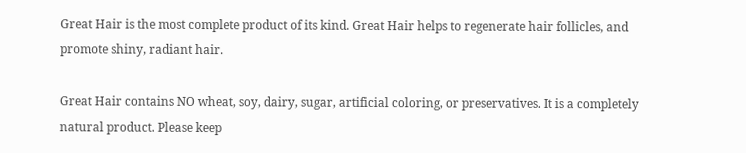Great Hair is the most complete product of its kind. Great Hair helps to regenerate hair follicles, and promote shiny, radiant hair.

Great Hair contains NO wheat, soy, dairy, sugar, artificial coloring, or preservatives. It is a completely natural product. Please keep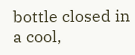bottle closed in a cool,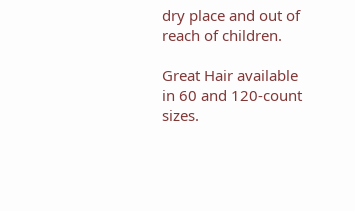dry place and out of reach of children.

Great Hair available in 60 and 120-count sizes.